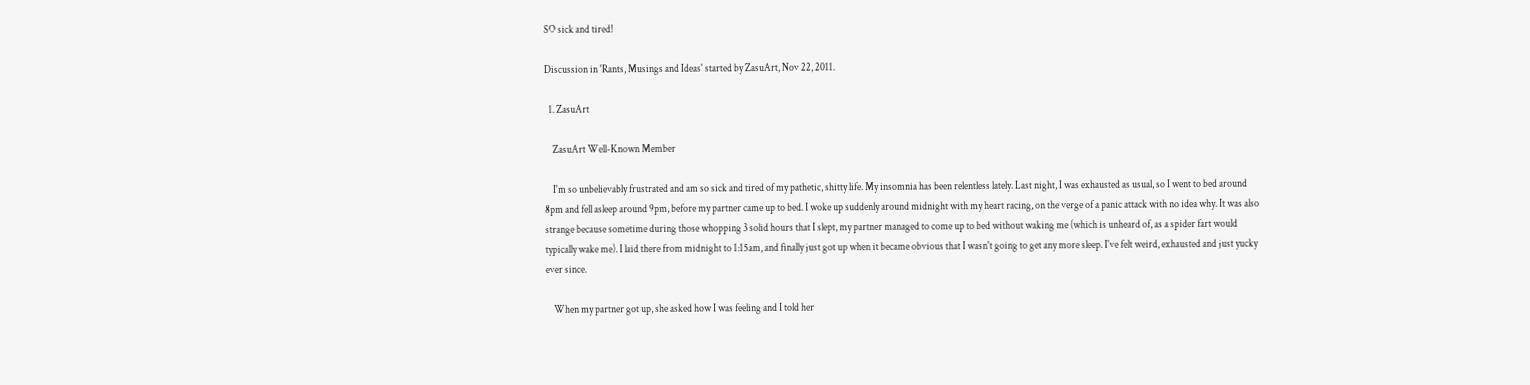SO sick and tired!

Discussion in 'Rants, Musings and Ideas' started by ZasuArt, Nov 22, 2011.

  1. ZasuArt

    ZasuArt Well-Known Member

    I'm so unbelievably frustrated and am so sick and tired of my pathetic, shitty life. My insomnia has been relentless lately. Last night, I was exhausted as usual, so I went to bed around 8pm and fell asleep around 9pm, before my partner came up to bed. I woke up suddenly around midnight with my heart racing, on the verge of a panic attack with no idea why. It was also strange because sometime during those whopping 3 solid hours that I slept, my partner managed to come up to bed without waking me (which is unheard of, as a spider fart would typically wake me). I laid there from midnight to 1:15am, and finally just got up when it became obvious that I wasn't going to get any more sleep. I've felt weird, exhausted and just yucky ever since.

    When my partner got up, she asked how I was feeling and I told her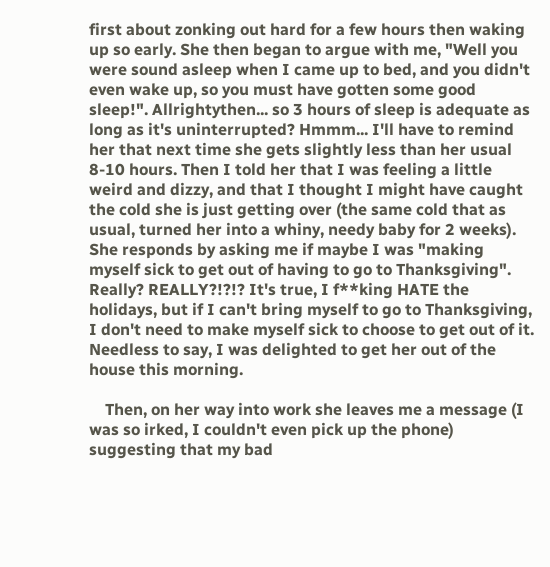first about zonking out hard for a few hours then waking up so early. She then began to argue with me, "Well you were sound asleep when I came up to bed, and you didn't even wake up, so you must have gotten some good sleep!". Allrightythen... so 3 hours of sleep is adequate as long as it's uninterrupted? Hmmm... I'll have to remind her that next time she gets slightly less than her usual 8-10 hours. Then I told her that I was feeling a little weird and dizzy, and that I thought I might have caught the cold she is just getting over (the same cold that as usual, turned her into a whiny, needy baby for 2 weeks). She responds by asking me if maybe I was "making myself sick to get out of having to go to Thanksgiving". Really? REALLY?!?!? It's true, I f**king HATE the holidays, but if I can't bring myself to go to Thanksgiving, I don't need to make myself sick to choose to get out of it. Needless to say, I was delighted to get her out of the house this morning.

    Then, on her way into work she leaves me a message (I was so irked, I couldn't even pick up the phone) suggesting that my bad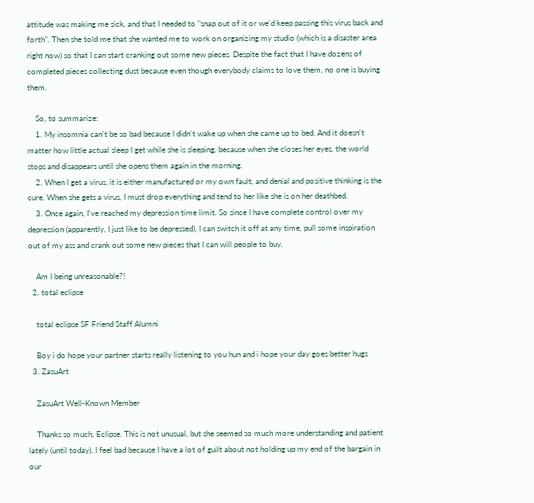attitude was making me sick, and that I needed to "snap out of it or we'd keep passing this virus back and forth". Then she told me that she wanted me to work on organizing my studio (which is a disaster area right now) so that I can start cranking out some new pieces. Despite the fact that I have dozens of completed pieces collecting dust because even though everybody claims to love them, no one is buying them.

    So, to summarize:
    1. My insomnia can't be so bad because I didn't wake up when she came up to bed. And it doesn't matter how little actual sleep I get while she is sleeping, because when she closes her eyes, the world stops and disappears until she opens them again in the morning.
    2. When I get a virus, it is either manufactured or my own fault, and denial and positive thinking is the cure. When she gets a virus, I must drop everything and tend to her like she is on her deathbed.
    3. Once again, I've reached my depression time limit. So since I have complete control over my depression (apparently, I just like to be depressed), I can switch it off at any time, pull some inspiration out of my ass and crank out some new pieces that I can will people to buy.

    Am I being unreasonable?!
  2. total eclipse

    total eclipse SF Friend Staff Alumni

    Boy i do hope your partner starts really listening to you hun and i hope your day goes better hugs
  3. ZasuArt

    ZasuArt Well-Known Member

    Thanks so much, Eclipse. This is not unusual, but she seemed so much more understanding and patient lately (until today). I feel bad because I have a lot of guilt about not holding up my end of the bargain in our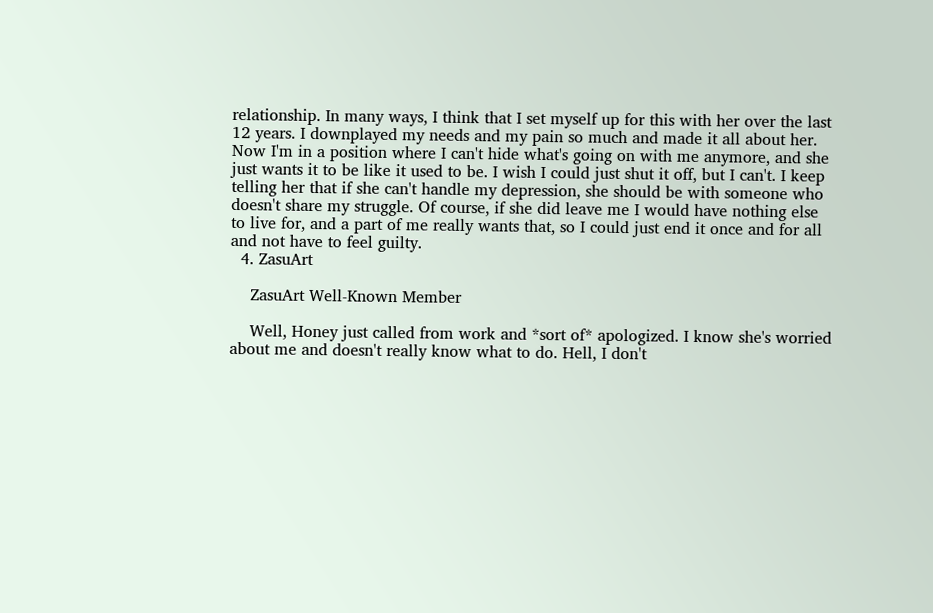relationship. In many ways, I think that I set myself up for this with her over the last 12 years. I downplayed my needs and my pain so much and made it all about her. Now I'm in a position where I can't hide what's going on with me anymore, and she just wants it to be like it used to be. I wish I could just shut it off, but I can't. I keep telling her that if she can't handle my depression, she should be with someone who doesn't share my struggle. Of course, if she did leave me I would have nothing else to live for, and a part of me really wants that, so I could just end it once and for all and not have to feel guilty.
  4. ZasuArt

    ZasuArt Well-Known Member

    Well, Honey just called from work and *sort of* apologized. I know she's worried about me and doesn't really know what to do. Hell, I don't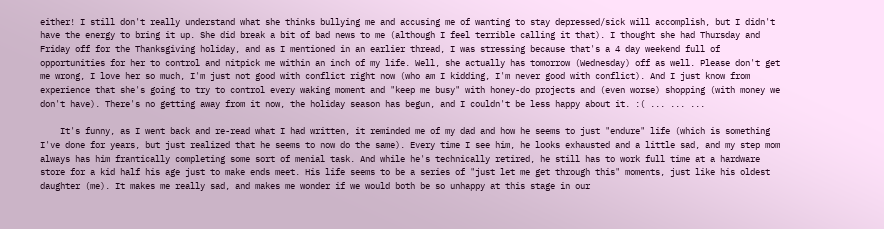either! I still don't really understand what she thinks bullying me and accusing me of wanting to stay depressed/sick will accomplish, but I didn't have the energy to bring it up. She did break a bit of bad news to me (although I feel terrible calling it that). I thought she had Thursday and Friday off for the Thanksgiving holiday, and as I mentioned in an earlier thread, I was stressing because that's a 4 day weekend full of opportunities for her to control and nitpick me within an inch of my life. Well, she actually has tomorrow (Wednesday) off as well. Please don't get me wrong, I love her so much, I'm just not good with conflict right now (who am I kidding, I'm never good with conflict). And I just know from experience that she's going to try to control every waking moment and "keep me busy" with honey-do projects and (even worse) shopping (with money we don't have). There's no getting away from it now, the holiday season has begun, and I couldn't be less happy about it. :( ... ... ...

    It's funny, as I went back and re-read what I had written, it reminded me of my dad and how he seems to just "endure" life (which is something I've done for years, but just realized that he seems to now do the same). Every time I see him, he looks exhausted and a little sad, and my step mom always has him frantically completing some sort of menial task. And while he's technically retired, he still has to work full time at a hardware store for a kid half his age just to make ends meet. His life seems to be a series of "just let me get through this" moments, just like his oldest daughter (me). It makes me really sad, and makes me wonder if we would both be so unhappy at this stage in our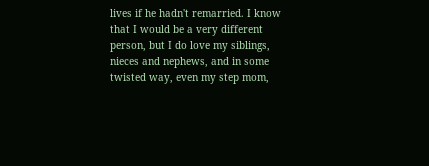lives if he hadn't remarried. I know that I would be a very different person, but I do love my siblings, nieces and nephews, and in some twisted way, even my step mom,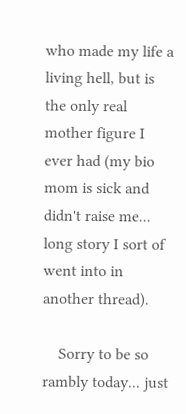who made my life a living hell, but is the only real mother figure I ever had (my bio mom is sick and didn't raise me... long story I sort of went into in another thread).

    Sorry to be so rambly today... just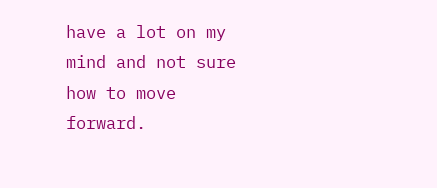have a lot on my mind and not sure how to move forward.